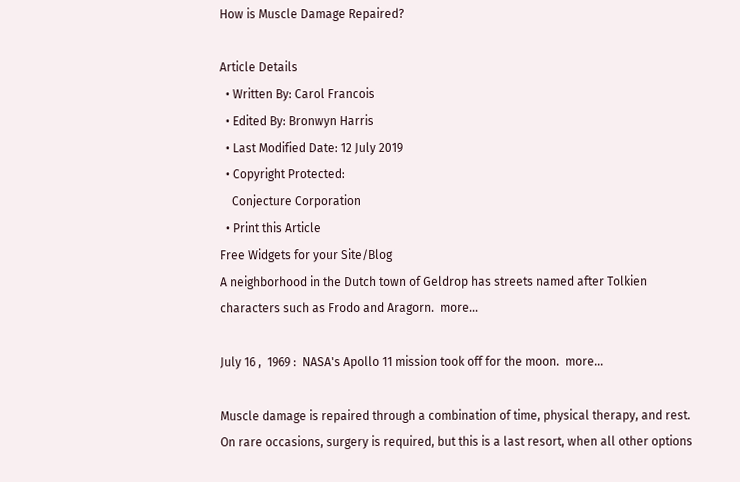How is Muscle Damage Repaired?

Article Details
  • Written By: Carol Francois
  • Edited By: Bronwyn Harris
  • Last Modified Date: 12 July 2019
  • Copyright Protected:
    Conjecture Corporation
  • Print this Article
Free Widgets for your Site/Blog
A neighborhood in the Dutch town of Geldrop has streets named after Tolkien characters such as Frodo and Aragorn.  more...

July 16 ,  1969 :  NASA's Apollo 11 mission took off for the moon.  more...

Muscle damage is repaired through a combination of time, physical therapy, and rest. On rare occasions, surgery is required, but this is a last resort, when all other options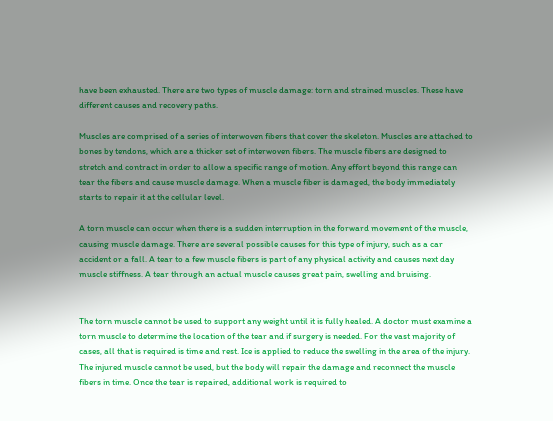have been exhausted. There are two types of muscle damage: torn and strained muscles. These have different causes and recovery paths.

Muscles are comprised of a series of interwoven fibers that cover the skeleton. Muscles are attached to bones by tendons, which are a thicker set of interwoven fibers. The muscle fibers are designed to stretch and contract in order to allow a specific range of motion. Any effort beyond this range can tear the fibers and cause muscle damage. When a muscle fiber is damaged, the body immediately starts to repair it at the cellular level.

A torn muscle can occur when there is a sudden interruption in the forward movement of the muscle, causing muscle damage. There are several possible causes for this type of injury, such as a car accident or a fall. A tear to a few muscle fibers is part of any physical activity and causes next day muscle stiffness. A tear through an actual muscle causes great pain, swelling and bruising.


The torn muscle cannot be used to support any weight until it is fully healed. A doctor must examine a torn muscle to determine the location of the tear and if surgery is needed. For the vast majority of cases, all that is required is time and rest. Ice is applied to reduce the swelling in the area of the injury. The injured muscle cannot be used, but the body will repair the damage and reconnect the muscle fibers in time. Once the tear is repaired, additional work is required to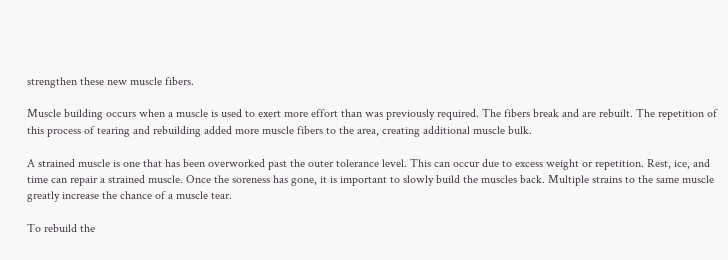strengthen these new muscle fibers.

Muscle building occurs when a muscle is used to exert more effort than was previously required. The fibers break and are rebuilt. The repetition of this process of tearing and rebuilding added more muscle fibers to the area, creating additional muscle bulk.

A strained muscle is one that has been overworked past the outer tolerance level. This can occur due to excess weight or repetition. Rest, ice, and time can repair a strained muscle. Once the soreness has gone, it is important to slowly build the muscles back. Multiple strains to the same muscle greatly increase the chance of a muscle tear.

To rebuild the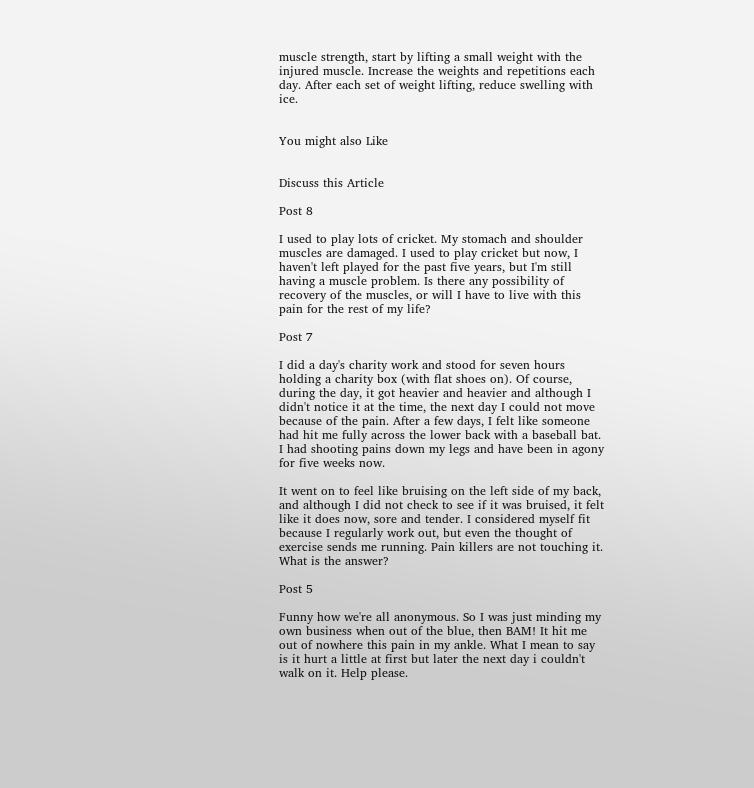muscle strength, start by lifting a small weight with the injured muscle. Increase the weights and repetitions each day. After each set of weight lifting, reduce swelling with ice.


You might also Like


Discuss this Article

Post 8

I used to play lots of cricket. My stomach and shoulder muscles are damaged. I used to play cricket but now, I haven't left played for the past five years, but I'm still having a muscle problem. Is there any possibility of recovery of the muscles, or will I have to live with this pain for the rest of my life?

Post 7

I did a day's charity work and stood for seven hours holding a charity box (with flat shoes on). Of course, during the day, it got heavier and heavier and although I didn't notice it at the time, the next day I could not move because of the pain. After a few days, I felt like someone had hit me fully across the lower back with a baseball bat. I had shooting pains down my legs and have been in agony for five weeks now.

It went on to feel like bruising on the left side of my back, and although I did not check to see if it was bruised, it felt like it does now, sore and tender. I considered myself fit because I regularly work out, but even the thought of exercise sends me running. Pain killers are not touching it. What is the answer?

Post 5

Funny how we're all anonymous. So I was just minding my own business when out of the blue, then BAM! It hit me out of nowhere this pain in my ankle. What I mean to say is it hurt a little at first but later the next day i couldn't walk on it. Help please.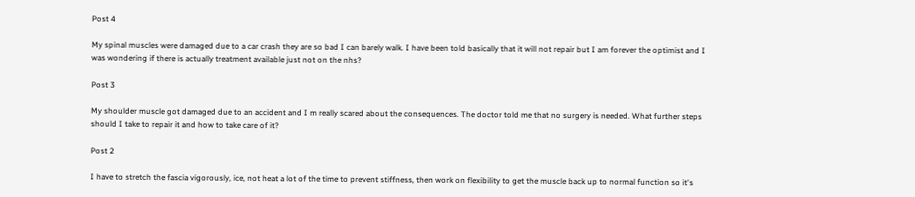Post 4

My spinal muscles were damaged due to a car crash they are so bad I can barely walk. I have been told basically that it will not repair but I am forever the optimist and I was wondering if there is actually treatment available just not on the nhs?

Post 3

My shoulder muscle got damaged due to an accident and I m really scared about the consequences. The doctor told me that no surgery is needed. What further steps should I take to repair it and how to take care of it?

Post 2

I have to stretch the fascia vigorously, ice, not heat a lot of the time to prevent stiffness, then work on flexibility to get the muscle back up to normal function so it's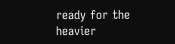ready for the heavier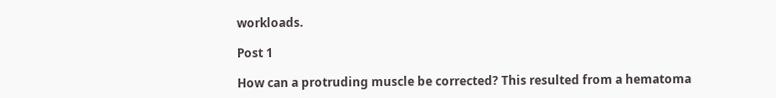workloads.

Post 1

How can a protruding muscle be corrected? This resulted from a hematoma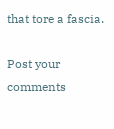that tore a fascia.

Post your comments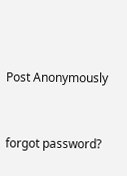Post Anonymously


forgot password?